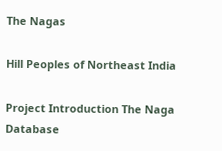The Nagas

Hill Peoples of Northeast India

Project Introduction The Naga Database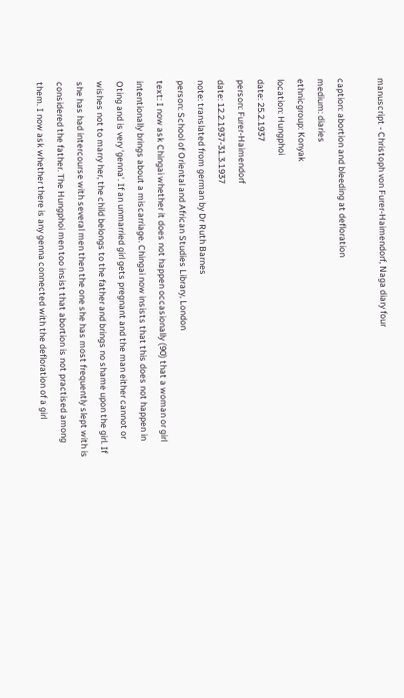manuscript - Christoph von Furer-Haimendorf, Naga diary four

caption: abortion and bleeding at defloration
medium: diaries
ethnicgroup: Konyak
location: Hungphoi
date: 25.2.1937
person: Furer-Haimendorf
date: 12.2.1937-31.3.1937
note: translated from german by Dr Ruth Barnes
person: School of Oriental and African Studies Library, London
text: I now ask Chingai whether it does not happen occasionally (90) that a woman or girl intentionally brings about a miscarriage. Chingai now insists that this does not happen in Oting and is very 'genna'. If an unmarried girl gets pregnant and the man either cannot or wishes not to marry her, the child belongs to the father and brings no shame upon the girl. If she has had intercourse with several men then the one she has most frequently slept with is considered the father. The Hungphoi men too insist that abortion is not practised among them. I now ask whether there is any genna connected with the defloration of a girl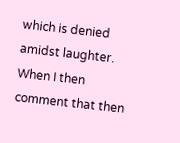which is denied amidst laughter. When I then comment that then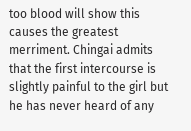too blood will show this causes the greatest merriment. Chingai admits that the first intercourse is slightly painful to the girl but he has never heard of any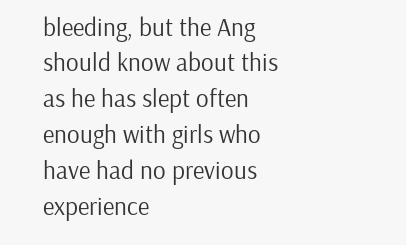bleeding, but the Ang should know about this as he has slept often enough with girls who have had no previous experience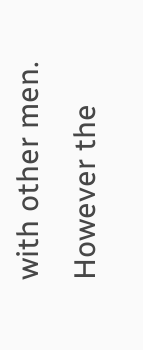with other men. However the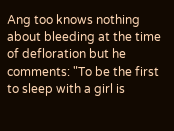Ang too knows nothing about bleeding at the time of defloration but he comments: "To be the first to sleep with a girl is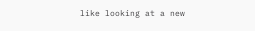like looking at a new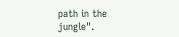path in the jungle".